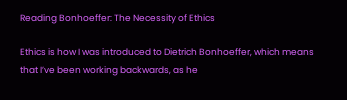Reading Bonhoeffer: The Necessity of Ethics

Ethics is how I was introduced to Dietrich Bonhoeffer, which means that I’ve been working backwards, as he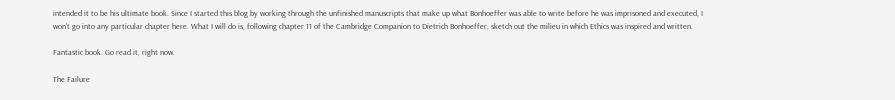intended it to be his ultimate book. Since I started this blog by working through the unfinished manuscripts that make up what Bonhoeffer was able to write before he was imprisoned and executed, I won’t go into any particular chapter here. What I will do is, following chapter 11 of the Cambridge Companion to Dietrich Bonhoeffer, sketch out the milieu in which Ethics was inspired and written.

Fantastic book. Go read it, right now.

The Failure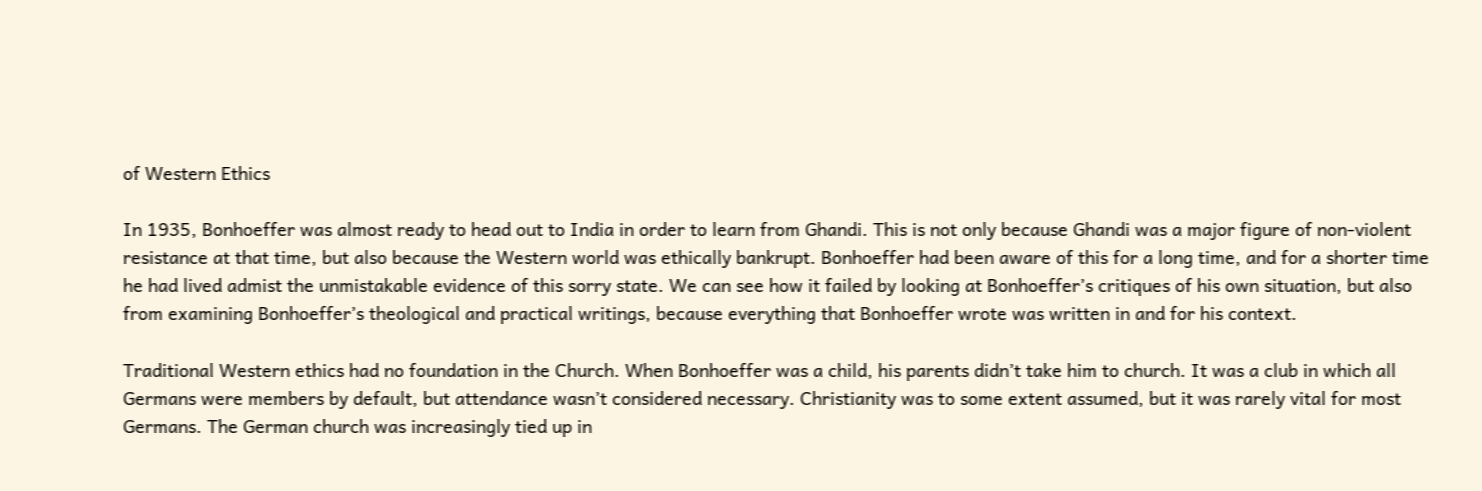of Western Ethics

In 1935, Bonhoeffer was almost ready to head out to India in order to learn from Ghandi. This is not only because Ghandi was a major figure of non-violent resistance at that time, but also because the Western world was ethically bankrupt. Bonhoeffer had been aware of this for a long time, and for a shorter time he had lived admist the unmistakable evidence of this sorry state. We can see how it failed by looking at Bonhoeffer’s critiques of his own situation, but also from examining Bonhoeffer’s theological and practical writings, because everything that Bonhoeffer wrote was written in and for his context.

Traditional Western ethics had no foundation in the Church. When Bonhoeffer was a child, his parents didn’t take him to church. It was a club in which all Germans were members by default, but attendance wasn’t considered necessary. Christianity was to some extent assumed, but it was rarely vital for most Germans. The German church was increasingly tied up in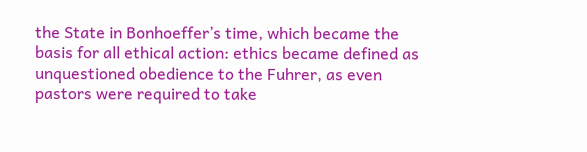the State in Bonhoeffer’s time, which became the basis for all ethical action: ethics became defined as unquestioned obedience to the Fuhrer, as even pastors were required to take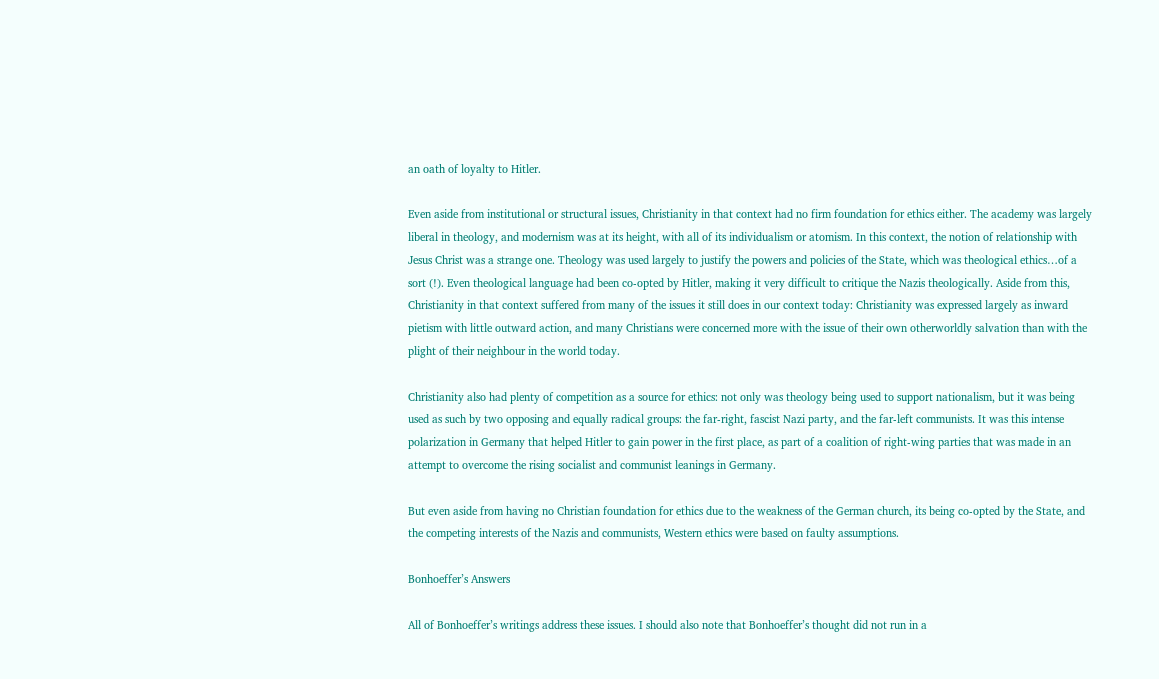an oath of loyalty to Hitler.

Even aside from institutional or structural issues, Christianity in that context had no firm foundation for ethics either. The academy was largely liberal in theology, and modernism was at its height, with all of its individualism or atomism. In this context, the notion of relationship with Jesus Christ was a strange one. Theology was used largely to justify the powers and policies of the State, which was theological ethics…of a sort (!). Even theological language had been co-opted by Hitler, making it very difficult to critique the Nazis theologically. Aside from this, Christianity in that context suffered from many of the issues it still does in our context today: Christianity was expressed largely as inward pietism with little outward action, and many Christians were concerned more with the issue of their own otherworldly salvation than with the plight of their neighbour in the world today.

Christianity also had plenty of competition as a source for ethics: not only was theology being used to support nationalism, but it was being used as such by two opposing and equally radical groups: the far-right, fascist Nazi party, and the far-left communists. It was this intense polarization in Germany that helped Hitler to gain power in the first place, as part of a coalition of right-wing parties that was made in an attempt to overcome the rising socialist and communist leanings in Germany.

But even aside from having no Christian foundation for ethics due to the weakness of the German church, its being co-opted by the State, and the competing interests of the Nazis and communists, Western ethics were based on faulty assumptions.

Bonhoeffer’s Answers

All of Bonhoeffer’s writings address these issues. I should also note that Bonhoeffer’s thought did not run in a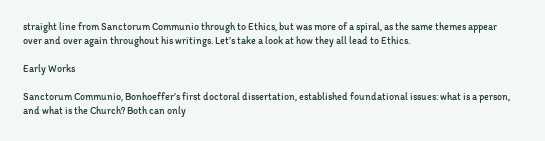straight line from Sanctorum Communio through to Ethics, but was more of a spiral, as the same themes appear over and over again throughout his writings. Let’s take a look at how they all lead to Ethics.

Early Works

Sanctorum Communio, Bonhoeffer’s first doctoral dissertation, established foundational issues: what is a person, and what is the Church? Both can only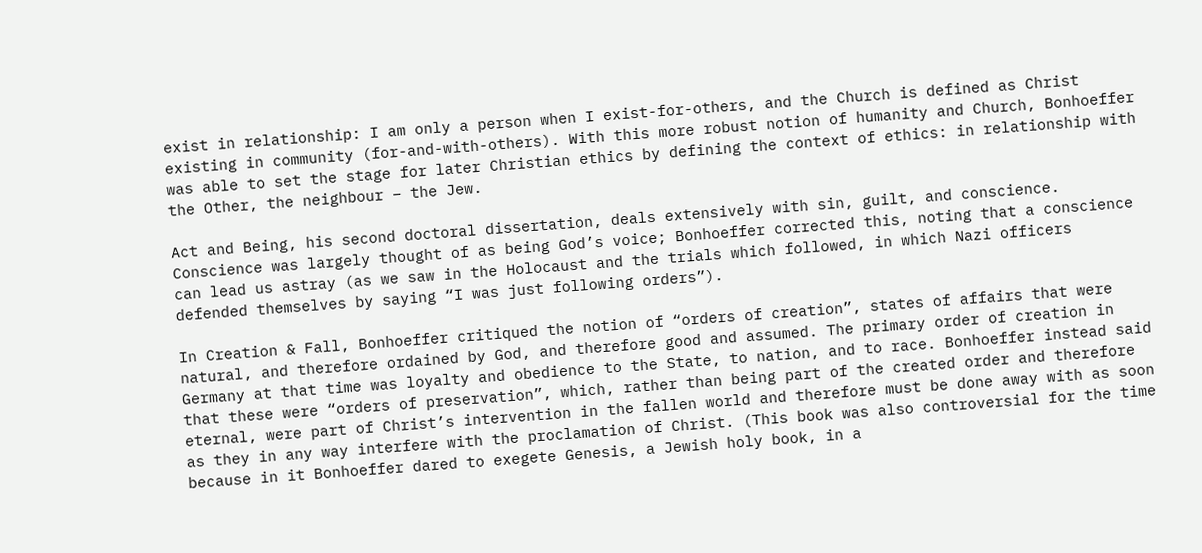exist in relationship: I am only a person when I exist-for-others, and the Church is defined as Christ existing in community (for-and-with-others). With this more robust notion of humanity and Church, Bonhoeffer was able to set the stage for later Christian ethics by defining the context of ethics: in relationship with the Other, the neighbour – the Jew.

Act and Being, his second doctoral dissertation, deals extensively with sin, guilt, and conscience. Conscience was largely thought of as being God’s voice; Bonhoeffer corrected this, noting that a conscience can lead us astray (as we saw in the Holocaust and the trials which followed, in which Nazi officers defended themselves by saying “I was just following orders”).

In Creation & Fall, Bonhoeffer critiqued the notion of “orders of creation”, states of affairs that were natural, and therefore ordained by God, and therefore good and assumed. The primary order of creation in Germany at that time was loyalty and obedience to the State, to nation, and to race. Bonhoeffer instead said that these were “orders of preservation”, which, rather than being part of the created order and therefore eternal, were part of Christ’s intervention in the fallen world and therefore must be done away with as soon as they in any way interfere with the proclamation of Christ. (This book was also controversial for the time because in it Bonhoeffer dared to exegete Genesis, a Jewish holy book, in a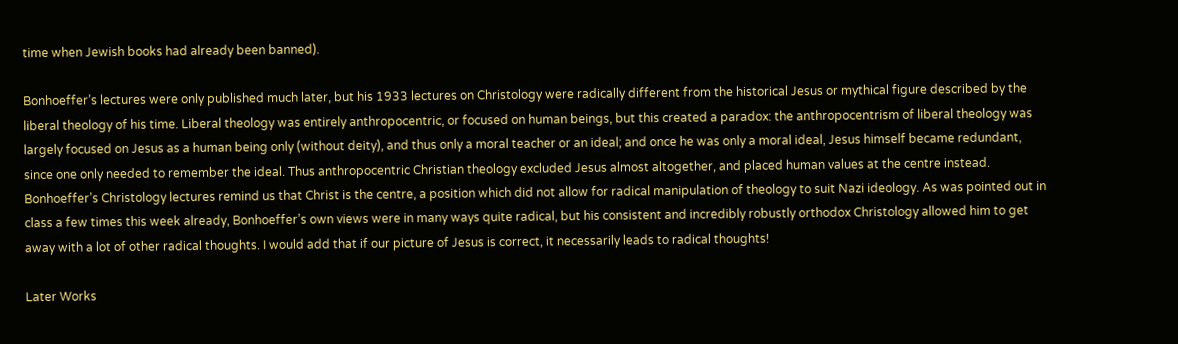time when Jewish books had already been banned).

Bonhoeffer’s lectures were only published much later, but his 1933 lectures on Christology were radically different from the historical Jesus or mythical figure described by the liberal theology of his time. Liberal theology was entirely anthropocentric, or focused on human beings, but this created a paradox: the anthropocentrism of liberal theology was largely focused on Jesus as a human being only (without deity), and thus only a moral teacher or an ideal; and once he was only a moral ideal, Jesus himself became redundant, since one only needed to remember the ideal. Thus anthropocentric Christian theology excluded Jesus almost altogether, and placed human values at the centre instead. Bonhoeffer’s Christology lectures remind us that Christ is the centre, a position which did not allow for radical manipulation of theology to suit Nazi ideology. As was pointed out in class a few times this week already, Bonhoeffer’s own views were in many ways quite radical, but his consistent and incredibly robustly orthodox Christology allowed him to get away with a lot of other radical thoughts. I would add that if our picture of Jesus is correct, it necessarily leads to radical thoughts!

Later Works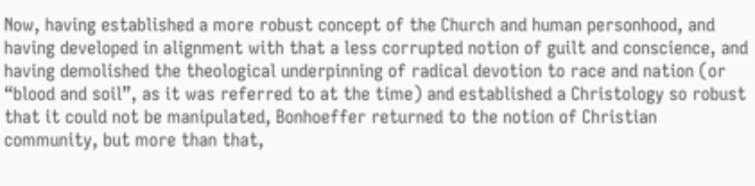Now, having established a more robust concept of the Church and human personhood, and having developed in alignment with that a less corrupted notion of guilt and conscience, and having demolished the theological underpinning of radical devotion to race and nation (or “blood and soil”, as it was referred to at the time) and established a Christology so robust that it could not be manipulated, Bonhoeffer returned to the notion of Christian community, but more than that,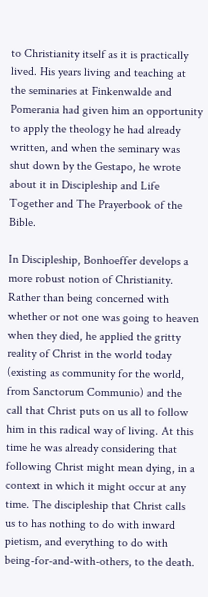to Christianity itself as it is practically lived. His years living and teaching at the seminaries at Finkenwalde and Pomerania had given him an opportunity to apply the theology he had already written, and when the seminary was shut down by the Gestapo, he wrote about it in Discipleship and Life Together and The Prayerbook of the Bible.

In Discipleship, Bonhoeffer develops a more robust notion of Christianity. Rather than being concerned with whether or not one was going to heaven when they died, he applied the gritty reality of Christ in the world today (existing as community for the world, from Sanctorum Communio) and the call that Christ puts on us all to follow him in this radical way of living. At this time he was already considering that following Christ might mean dying, in a context in which it might occur at any time. The discipleship that Christ calls us to has nothing to do with inward pietism, and everything to do with being-for-and-with-others, to the death.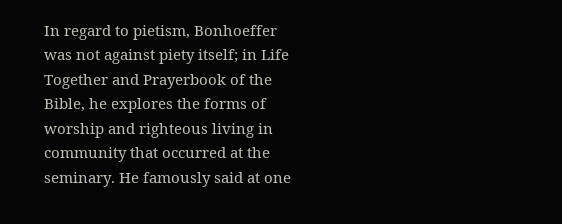In regard to pietism, Bonhoeffer was not against piety itself; in Life Together and Prayerbook of the Bible, he explores the forms of worship and righteous living in community that occurred at the seminary. He famously said at one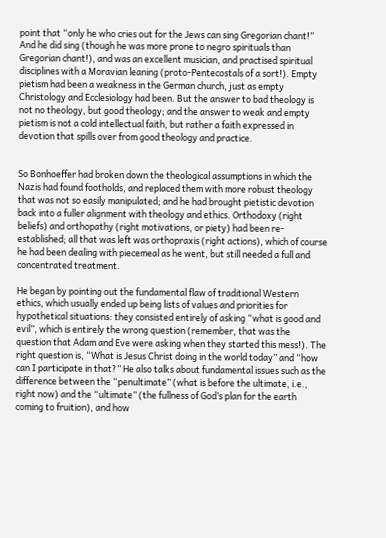point that “only he who cries out for the Jews can sing Gregorian chant!” And he did sing (though he was more prone to negro spirituals than Gregorian chant!), and was an excellent musician, and practised spiritual disciplines with a Moravian leaning (proto-Pentecostals of a sort!). Empty pietism had been a weakness in the German church, just as empty Christology and Ecclesiology had been. But the answer to bad theology is not no theology, but good theology; and the answer to weak and empty pietism is not a cold intellectual faith, but rather a faith expressed in devotion that spills over from good theology and practice.


So Bonhoeffer had broken down the theological assumptions in which the Nazis had found footholds, and replaced them with more robust theology that was not so easily manipulated; and he had brought pietistic devotion back into a fuller alignment with theology and ethics. Orthodoxy (right beliefs) and orthopathy (right motivations, or piety) had been re-established; all that was left was orthopraxis (right actions), which of course he had been dealing with piecemeal as he went, but still needed a full and concentrated treatment.

He began by pointing out the fundamental flaw of traditional Western ethics, which usually ended up being lists of values and priorities for hypothetical situations: they consisted entirely of asking “what is good and evil”, which is entirely the wrong question (remember, that was the question that Adam and Eve were asking when they started this mess!). The right question is, “What is Jesus Christ doing in the world today” and “how can I participate in that?” He also talks about fundamental issues such as the difference between the “penultimate” (what is before the ultimate, i.e., right now) and the “ultimate” (the fullness of God’s plan for the earth coming to fruition), and how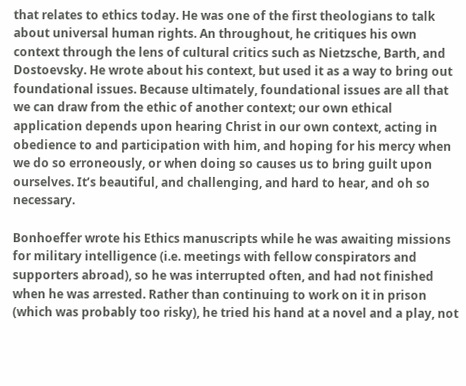that relates to ethics today. He was one of the first theologians to talk about universal human rights. An throughout, he critiques his own context through the lens of cultural critics such as Nietzsche, Barth, and Dostoevsky. He wrote about his context, but used it as a way to bring out foundational issues. Because ultimately, foundational issues are all that we can draw from the ethic of another context; our own ethical application depends upon hearing Christ in our own context, acting in obedience to and participation with him, and hoping for his mercy when we do so erroneously, or when doing so causes us to bring guilt upon ourselves. It’s beautiful, and challenging, and hard to hear, and oh so necessary.

Bonhoeffer wrote his Ethics manuscripts while he was awaiting missions for military intelligence (i.e. meetings with fellow conspirators and supporters abroad), so he was interrupted often, and had not finished when he was arrested. Rather than continuing to work on it in prison (which was probably too risky), he tried his hand at a novel and a play, not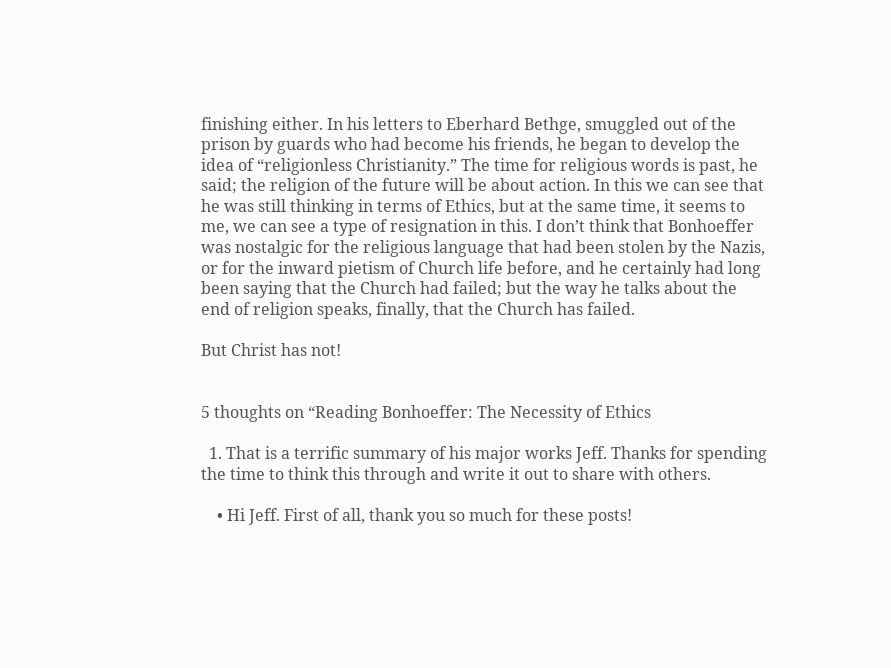finishing either. In his letters to Eberhard Bethge, smuggled out of the prison by guards who had become his friends, he began to develop the idea of “religionless Christianity.” The time for religious words is past, he said; the religion of the future will be about action. In this we can see that he was still thinking in terms of Ethics, but at the same time, it seems to me, we can see a type of resignation in this. I don’t think that Bonhoeffer was nostalgic for the religious language that had been stolen by the Nazis, or for the inward pietism of Church life before, and he certainly had long been saying that the Church had failed; but the way he talks about the end of religion speaks, finally, that the Church has failed.

But Christ has not!


5 thoughts on “Reading Bonhoeffer: The Necessity of Ethics

  1. That is a terrific summary of his major works Jeff. Thanks for spending the time to think this through and write it out to share with others.

    • Hi Jeff. First of all, thank you so much for these posts!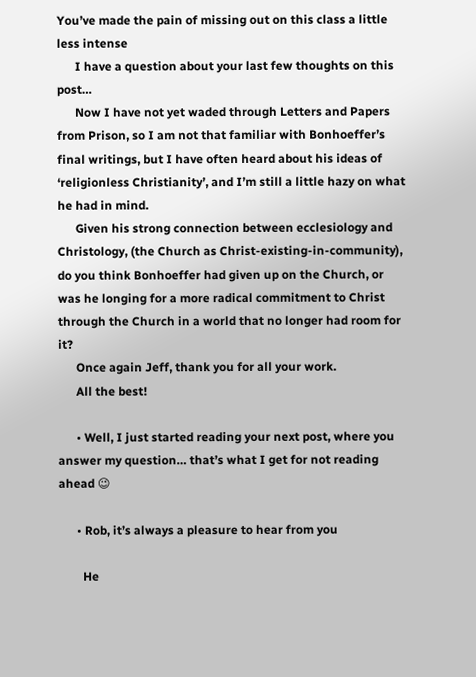You’ve made the pain of missing out on this class a little less intense
      I have a question about your last few thoughts on this post…
      Now I have not yet waded through Letters and Papers from Prison, so I am not that familiar with Bonhoeffer’s final writings, but I have often heard about his ideas of ‘religionless Christianity’, and I’m still a little hazy on what he had in mind.
      Given his strong connection between ecclesiology and Christology, (the Church as Christ-existing-in-community), do you think Bonhoeffer had given up on the Church, or was he longing for a more radical commitment to Christ through the Church in a world that no longer had room for it?
      Once again Jeff, thank you for all your work.
      All the best!

      • Well, I just started reading your next post, where you answer my question… that’s what I get for not reading ahead 😉

      • Rob, it’s always a pleasure to hear from you

        He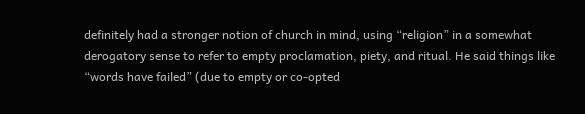definitely had a stronger notion of church in mind, using “religion” in a somewhat derogatory sense to refer to empty proclamation, piety, and ritual. He said things like “words have failed” (due to empty or co-opted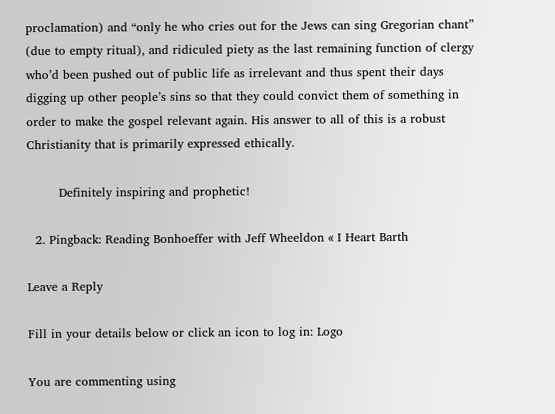proclamation) and “only he who cries out for the Jews can sing Gregorian chant” (due to empty ritual), and ridiculed piety as the last remaining function of clergy who’d been pushed out of public life as irrelevant and thus spent their days digging up other people’s sins so that they could convict them of something in order to make the gospel relevant again. His answer to all of this is a robust Christianity that is primarily expressed ethically.

        Definitely inspiring and prophetic!

  2. Pingback: Reading Bonhoeffer with Jeff Wheeldon « I Heart Barth

Leave a Reply

Fill in your details below or click an icon to log in: Logo

You are commenting using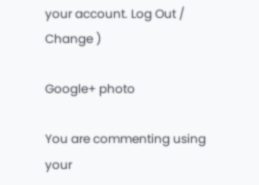your account. Log Out /  Change )

Google+ photo

You are commenting using your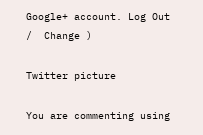Google+ account. Log Out /  Change )

Twitter picture

You are commenting using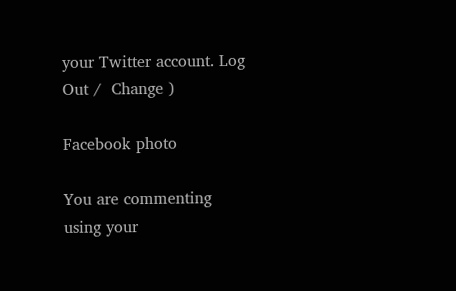your Twitter account. Log Out /  Change )

Facebook photo

You are commenting using your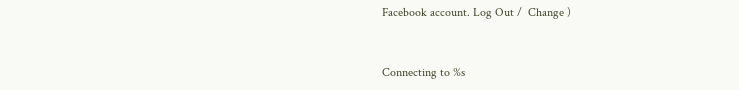Facebook account. Log Out /  Change )


Connecting to %s